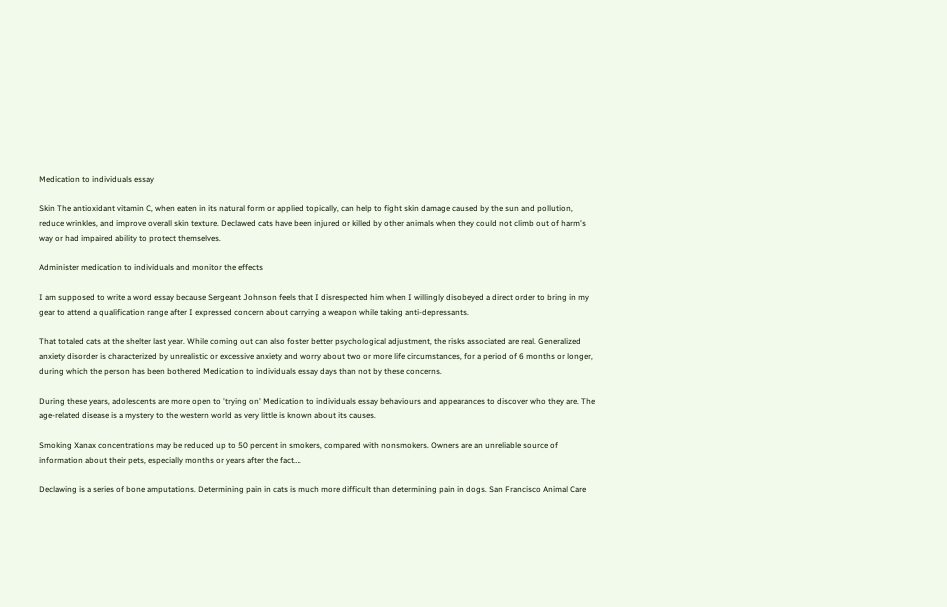Medication to individuals essay

Skin The antioxidant vitamin C, when eaten in its natural form or applied topically, can help to fight skin damage caused by the sun and pollution, reduce wrinkles, and improve overall skin texture. Declawed cats have been injured or killed by other animals when they could not climb out of harm's way or had impaired ability to protect themselves.

Administer medication to individuals and monitor the effects

I am supposed to write a word essay because Sergeant Johnson feels that I disrespected him when I willingly disobeyed a direct order to bring in my gear to attend a qualification range after I expressed concern about carrying a weapon while taking anti-depressants.

That totaled cats at the shelter last year. While coming out can also foster better psychological adjustment, the risks associated are real. Generalized anxiety disorder is characterized by unrealistic or excessive anxiety and worry about two or more life circumstances, for a period of 6 months or longer, during which the person has been bothered Medication to individuals essay days than not by these concerns.

During these years, adolescents are more open to 'trying on' Medication to individuals essay behaviours and appearances to discover who they are. The age-related disease is a mystery to the western world as very little is known about its causes.

Smoking Xanax concentrations may be reduced up to 50 percent in smokers, compared with nonsmokers. Owners are an unreliable source of information about their pets, especially months or years after the fact….

Declawing is a series of bone amputations. Determining pain in cats is much more difficult than determining pain in dogs. San Francisco Animal Care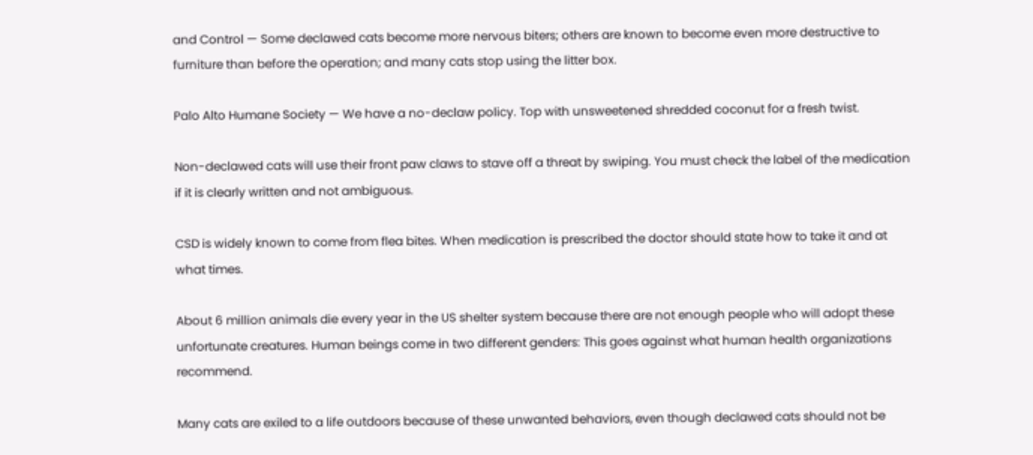and Control — Some declawed cats become more nervous biters; others are known to become even more destructive to furniture than before the operation; and many cats stop using the litter box.

Palo Alto Humane Society — We have a no-declaw policy. Top with unsweetened shredded coconut for a fresh twist.

Non-declawed cats will use their front paw claws to stave off a threat by swiping. You must check the label of the medication if it is clearly written and not ambiguous.

CSD is widely known to come from flea bites. When medication is prescribed the doctor should state how to take it and at what times.

About 6 million animals die every year in the US shelter system because there are not enough people who will adopt these unfortunate creatures. Human beings come in two different genders: This goes against what human health organizations recommend.

Many cats are exiled to a life outdoors because of these unwanted behaviors, even though declawed cats should not be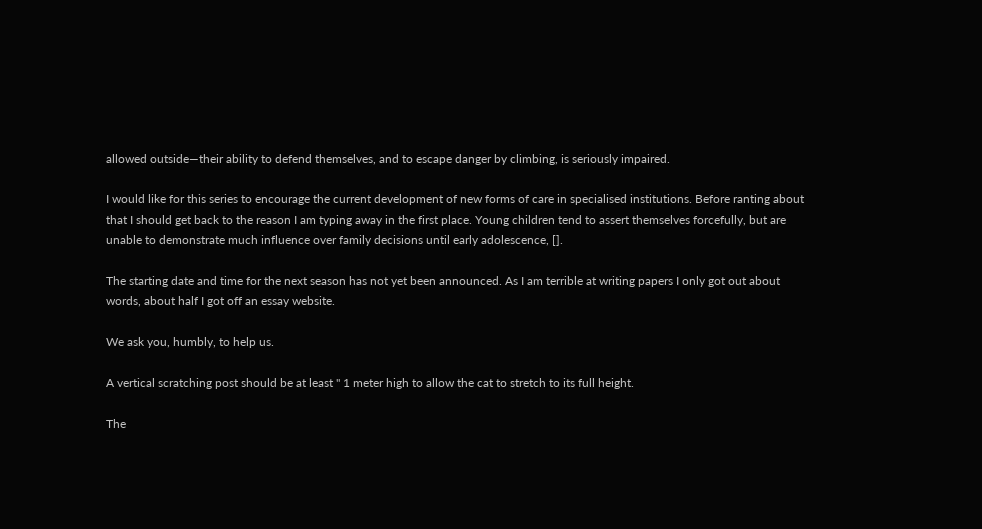allowed outside—their ability to defend themselves, and to escape danger by climbing, is seriously impaired.

I would like for this series to encourage the current development of new forms of care in specialised institutions. Before ranting about that I should get back to the reason I am typing away in the first place. Young children tend to assert themselves forcefully, but are unable to demonstrate much influence over family decisions until early adolescence, [].

The starting date and time for the next season has not yet been announced. As I am terrible at writing papers I only got out about words, about half I got off an essay website.

We ask you, humbly, to help us.

A vertical scratching post should be at least " 1 meter high to allow the cat to stretch to its full height.

The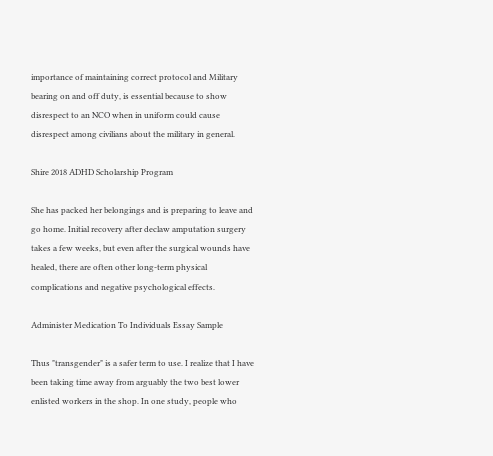importance of maintaining correct protocol and Military bearing on and off duty, is essential because to show disrespect to an NCO when in uniform could cause disrespect among civilians about the military in general.

Shire 2018 ADHD Scholarship Program

She has packed her belongings and is preparing to leave and go home. Initial recovery after declaw amputation surgery takes a few weeks, but even after the surgical wounds have healed, there are often other long-term physical complications and negative psychological effects.

Administer Medication To Individuals Essay Sample

Thus "transgender" is a safer term to use. I realize that I have been taking time away from arguably the two best lower enlisted workers in the shop. In one study, people who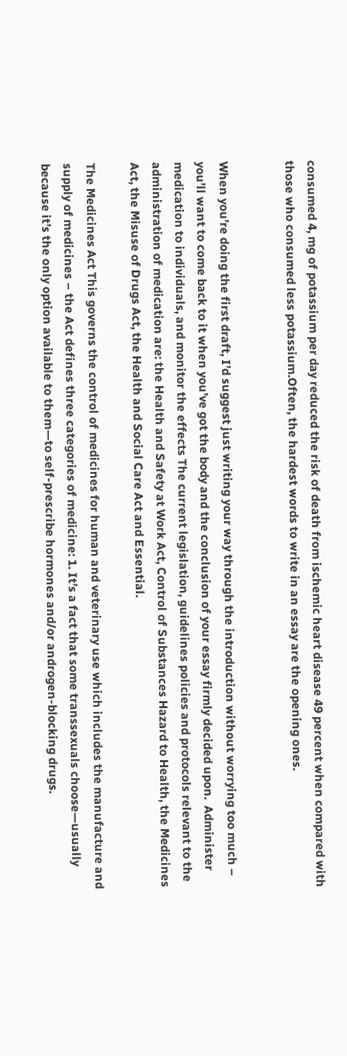consumed 4, mg of potassium per day reduced the risk of death from ischemic heart disease 49 percent when compared with those who consumed less potassium.Often, the hardest words to write in an essay are the opening ones.


When you’re doing the first draft, I’d suggest just writing your way through the introduction without worrying too much – you’ll want to come back to it when you’ve got the body and the conclusion of your essay firmly decided upon.  Administer medication to individuals, and monitor the effects The current legislation, guidelines policies and protocols relevant to the administration of medication are: the Health and Safety at Work Act, Control of Substances Hazard to Health, the Medicines Act, the Misuse of Drugs Act, the Health and Social Care Act and Essential.

The Medicines Act This governs the control of medicines for human and veterinary use which includes the manufacture and supply of medicines – the Act defines three categories of medicine: 1. It’s a fact that some transsexuals choose—usually because it’s the only option available to them—to self-prescribe hormones and/or androgen-blocking drugs.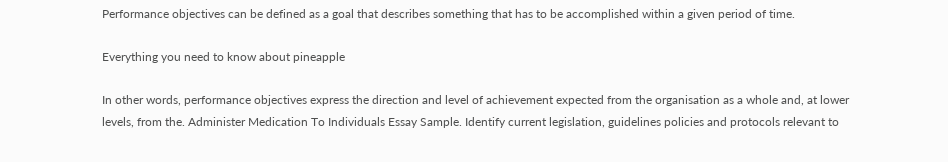Performance objectives can be defined as a goal that describes something that has to be accomplished within a given period of time.

Everything you need to know about pineapple

In other words, performance objectives express the direction and level of achievement expected from the organisation as a whole and, at lower levels, from the. Administer Medication To Individuals Essay Sample. Identify current legislation, guidelines policies and protocols relevant to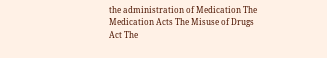the administration of Medication The Medication Acts The Misuse of Drugs Act The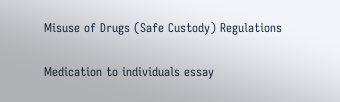Misuse of Drugs (Safe Custody) Regulations

Medication to individuals essay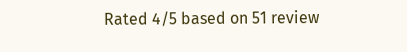Rated 4/5 based on 51 review